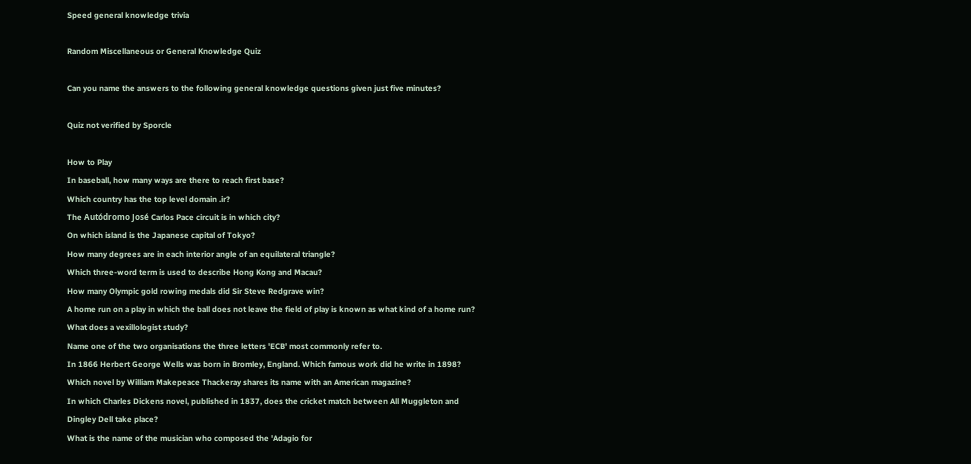Speed general knowledge trivia

Random Miscellaneous or General Knowledge Quiz

Can you name the answers to the following general knowledge questions given just five minutes?

Quiz not verified by Sporcle

How to Play
In baseball, how many ways are there to reach first base?
Which country has the top level domain .ir?
The Autódromo José Carlos Pace circuit is in which city?
On which island is the Japanese capital of Tokyo?
How many degrees are in each interior angle of an equilateral triangle?
Which three-word term is used to describe Hong Kong and Macau?
How many Olympic gold rowing medals did Sir Steve Redgrave win?
A home run on a play in which the ball does not leave the field of play is known as what kind of a home run?
What does a vexillologist study?
Name one of the two organisations the three letters 'ECB' most commonly refer to.
In 1866 Herbert George Wells was born in Bromley, England. Which famous work did he write in 1898?
Which novel by William Makepeace Thackeray shares its name with an American magazine?
In which Charles Dickens novel, published in 1837, does the cricket match between All Muggleton and Dingley Dell take place?
What is the name of the musician who composed the 'Adagio for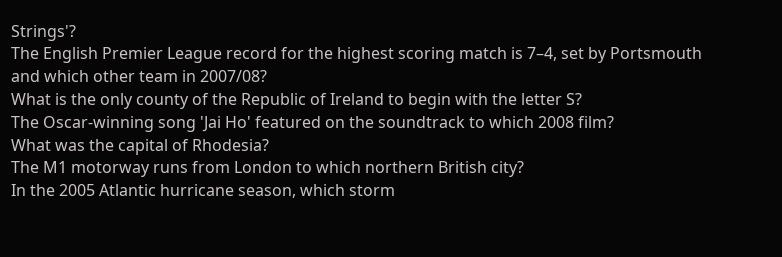Strings'?
The English Premier League record for the highest scoring match is 7–4, set by Portsmouth and which other team in 2007/08?
What is the only county of the Republic of Ireland to begin with the letter S?
The Oscar-winning song 'Jai Ho' featured on the soundtrack to which 2008 film?
What was the capital of Rhodesia?
The M1 motorway runs from London to which northern British city?
In the 2005 Atlantic hurricane season, which storm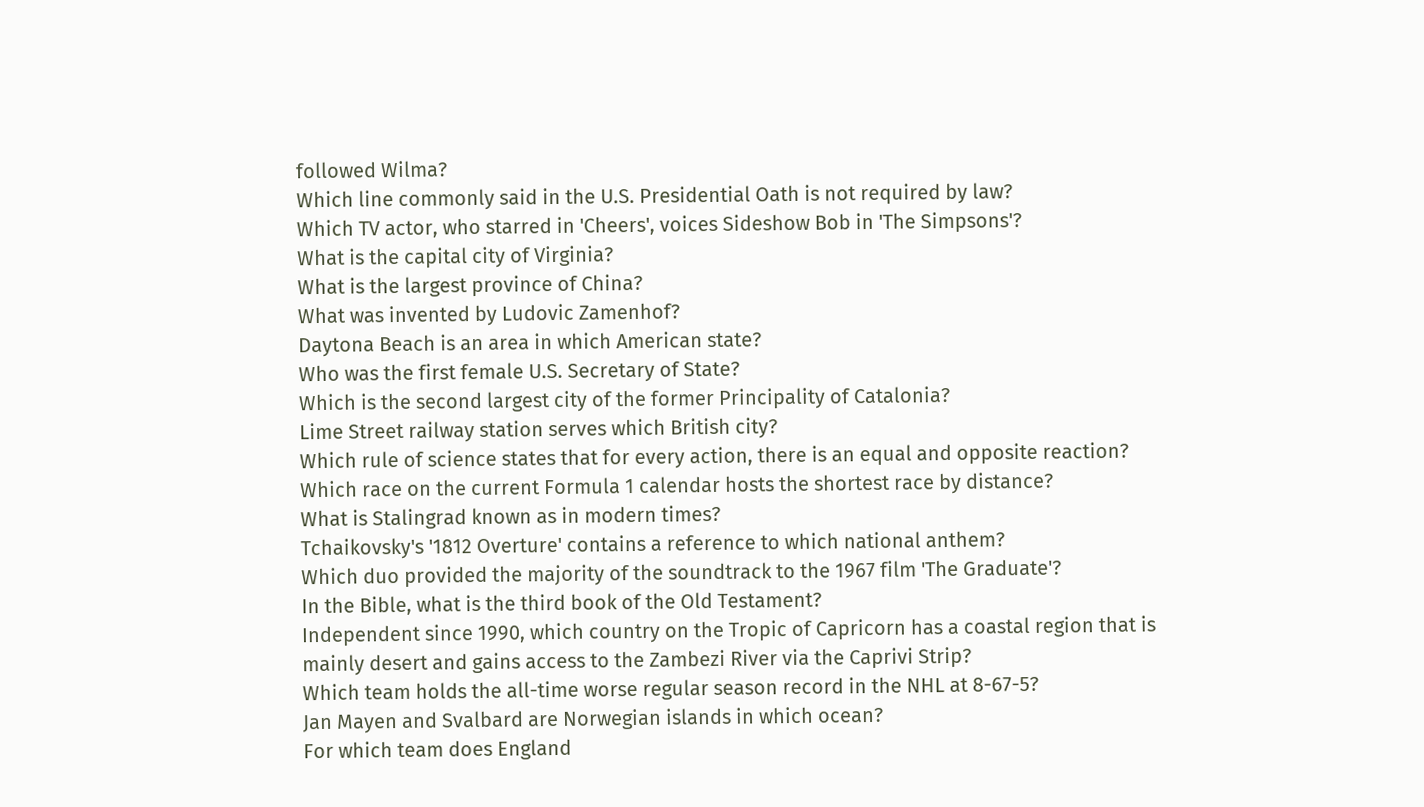followed Wilma?
Which line commonly said in the U.S. Presidential Oath is not required by law?
Which TV actor, who starred in 'Cheers', voices Sideshow Bob in 'The Simpsons'?
What is the capital city of Virginia?
What is the largest province of China?
What was invented by Ludovic Zamenhof?
Daytona Beach is an area in which American state?
Who was the first female U.S. Secretary of State?
Which is the second largest city of the former Principality of Catalonia?
Lime Street railway station serves which British city?
Which rule of science states that for every action, there is an equal and opposite reaction?
Which race on the current Formula 1 calendar hosts the shortest race by distance?
What is Stalingrad known as in modern times?
Tchaikovsky's '1812 Overture' contains a reference to which national anthem?
Which duo provided the majority of the soundtrack to the 1967 film 'The Graduate'?
In the Bible, what is the third book of the Old Testament?
Independent since 1990, which country on the Tropic of Capricorn has a coastal region that is mainly desert and gains access to the Zambezi River via the Caprivi Strip?
Which team holds the all-time worse regular season record in the NHL at 8-67-5?
Jan Mayen and Svalbard are Norwegian islands in which ocean?
For which team does England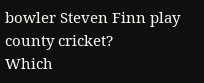bowler Steven Finn play county cricket?
Which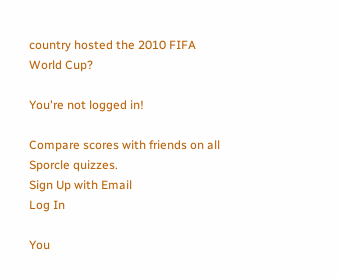country hosted the 2010 FIFA World Cup?

You're not logged in!

Compare scores with friends on all Sporcle quizzes.
Sign Up with Email
Log In

You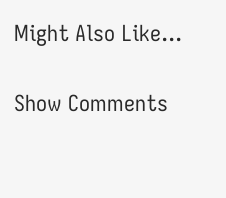Might Also Like...

Show Comments